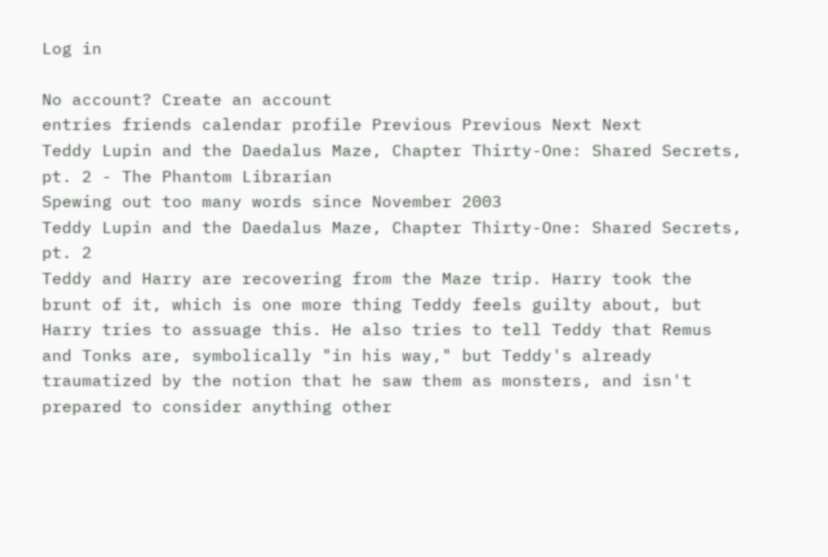Log in

No account? Create an account
entries friends calendar profile Previous Previous Next Next
Teddy Lupin and the Daedalus Maze, Chapter Thirty-One: Shared Secrets, pt. 2 - The Phantom Librarian
Spewing out too many words since November 2003
Teddy Lupin and the Daedalus Maze, Chapter Thirty-One: Shared Secrets, pt. 2
Teddy and Harry are recovering from the Maze trip. Harry took the brunt of it, which is one more thing Teddy feels guilty about, but Harry tries to assuage this. He also tries to tell Teddy that Remus and Tonks are, symbolically "in his way," but Teddy's already traumatized by the notion that he saw them as monsters, and isn't prepared to consider anything other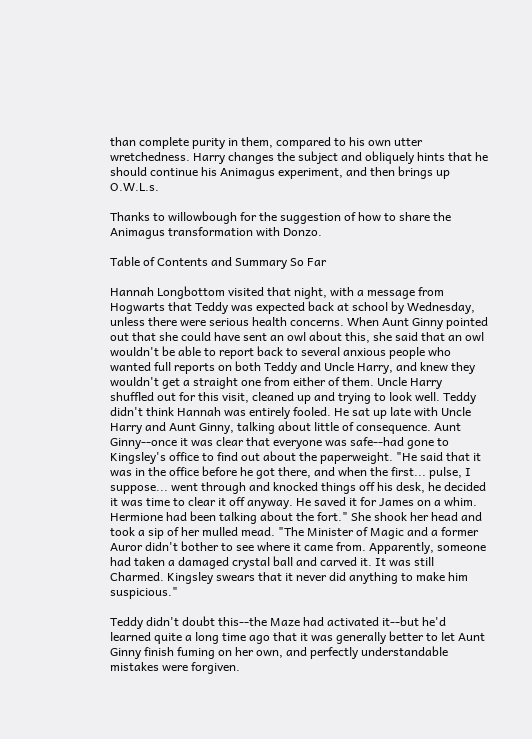than complete purity in them, compared to his own utter wretchedness. Harry changes the subject and obliquely hints that he should continue his Animagus experiment, and then brings up O.W.L.s.

Thanks to willowbough for the suggestion of how to share the Animagus transformation with Donzo.

Table of Contents and Summary So Far

Hannah Longbottom visited that night, with a message from Hogwarts that Teddy was expected back at school by Wednesday, unless there were serious health concerns. When Aunt Ginny pointed out that she could have sent an owl about this, she said that an owl wouldn't be able to report back to several anxious people who wanted full reports on both Teddy and Uncle Harry, and knew they wouldn't get a straight one from either of them. Uncle Harry shuffled out for this visit, cleaned up and trying to look well. Teddy didn't think Hannah was entirely fooled. He sat up late with Uncle Harry and Aunt Ginny, talking about little of consequence. Aunt Ginny--once it was clear that everyone was safe--had gone to Kingsley's office to find out about the paperweight. "He said that it was in the office before he got there, and when the first... pulse, I suppose... went through and knocked things off his desk, he decided it was time to clear it off anyway. He saved it for James on a whim. Hermione had been talking about the fort." She shook her head and took a sip of her mulled mead. "The Minister of Magic and a former Auror didn't bother to see where it came from. Apparently, someone had taken a damaged crystal ball and carved it. It was still Charmed. Kingsley swears that it never did anything to make him suspicious."

Teddy didn't doubt this--the Maze had activated it--but he'd learned quite a long time ago that it was generally better to let Aunt Ginny finish fuming on her own, and perfectly understandable mistakes were forgiven.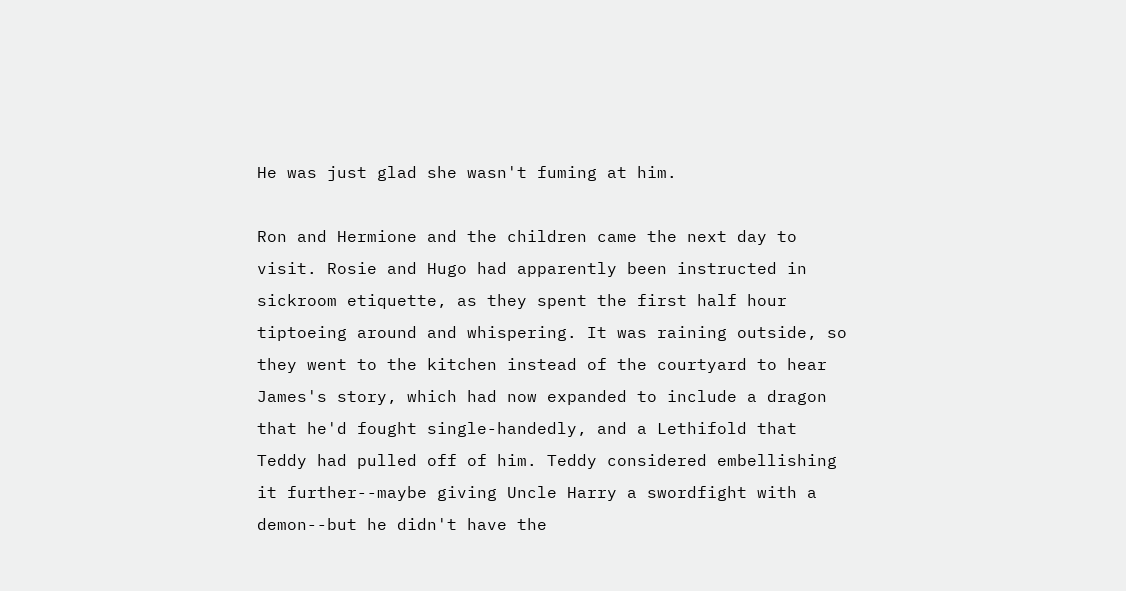He was just glad she wasn't fuming at him.

Ron and Hermione and the children came the next day to visit. Rosie and Hugo had apparently been instructed in sickroom etiquette, as they spent the first half hour tiptoeing around and whispering. It was raining outside, so they went to the kitchen instead of the courtyard to hear James's story, which had now expanded to include a dragon that he'd fought single-handedly, and a Lethifold that Teddy had pulled off of him. Teddy considered embellishing it further--maybe giving Uncle Harry a swordfight with a demon--but he didn't have the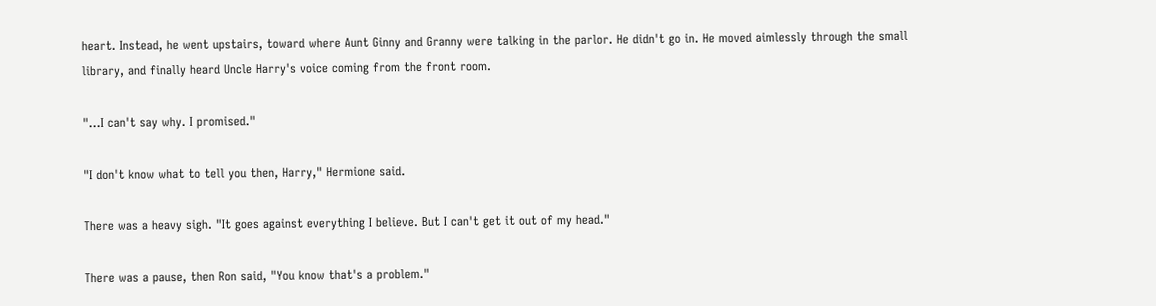heart. Instead, he went upstairs, toward where Aunt Ginny and Granny were talking in the parlor. He didn't go in. He moved aimlessly through the small library, and finally heard Uncle Harry's voice coming from the front room.

"...I can't say why. I promised."

"I don't know what to tell you then, Harry," Hermione said.

There was a heavy sigh. "It goes against everything I believe. But I can't get it out of my head."

There was a pause, then Ron said, "You know that's a problem."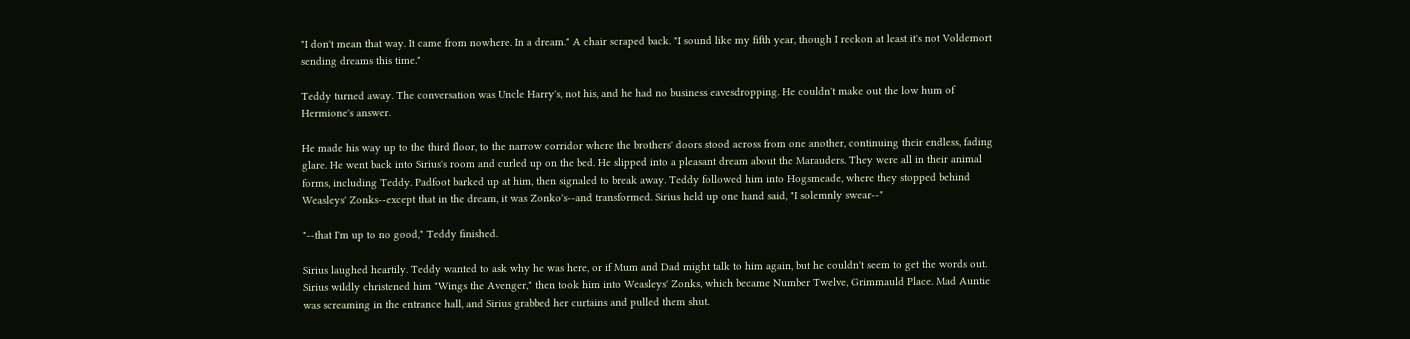"I don't mean that way. It came from nowhere. In a dream." A chair scraped back. "I sound like my fifth year, though I reckon at least it's not Voldemort sending dreams this time."

Teddy turned away. The conversation was Uncle Harry's, not his, and he had no business eavesdropping. He couldn't make out the low hum of Hermione's answer.

He made his way up to the third floor, to the narrow corridor where the brothers' doors stood across from one another, continuing their endless, fading glare. He went back into Sirius's room and curled up on the bed. He slipped into a pleasant dream about the Marauders. They were all in their animal forms, including Teddy. Padfoot barked up at him, then signaled to break away. Teddy followed him into Hogsmeade, where they stopped behind Weasleys' Zonks--except that in the dream, it was Zonko's--and transformed. Sirius held up one hand said, "I solemnly swear--"

"--that I'm up to no good," Teddy finished.

Sirius laughed heartily. Teddy wanted to ask why he was here, or if Mum and Dad might talk to him again, but he couldn't seem to get the words out. Sirius wildly christened him "Wings the Avenger," then took him into Weasleys' Zonks, which became Number Twelve, Grimmauld Place. Mad Auntie was screaming in the entrance hall, and Sirius grabbed her curtains and pulled them shut.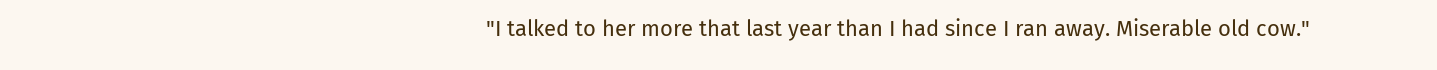"I talked to her more that last year than I had since I ran away. Miserable old cow."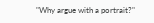"Why argue with a portrait?"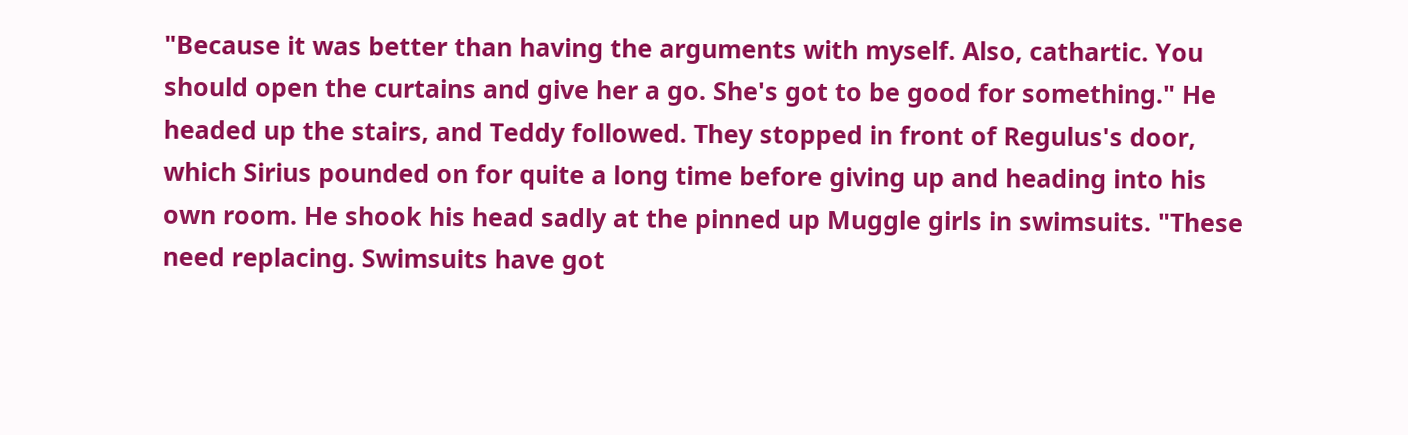"Because it was better than having the arguments with myself. Also, cathartic. You should open the curtains and give her a go. She's got to be good for something." He headed up the stairs, and Teddy followed. They stopped in front of Regulus's door, which Sirius pounded on for quite a long time before giving up and heading into his own room. He shook his head sadly at the pinned up Muggle girls in swimsuits. "These need replacing. Swimsuits have got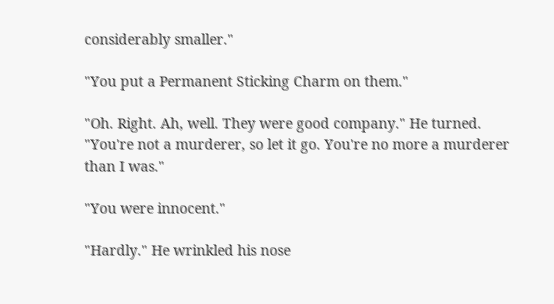considerably smaller."

"You put a Permanent Sticking Charm on them."

"Oh. Right. Ah, well. They were good company." He turned. "You're not a murderer, so let it go. You're no more a murderer than I was."

"You were innocent."

"Hardly." He wrinkled his nose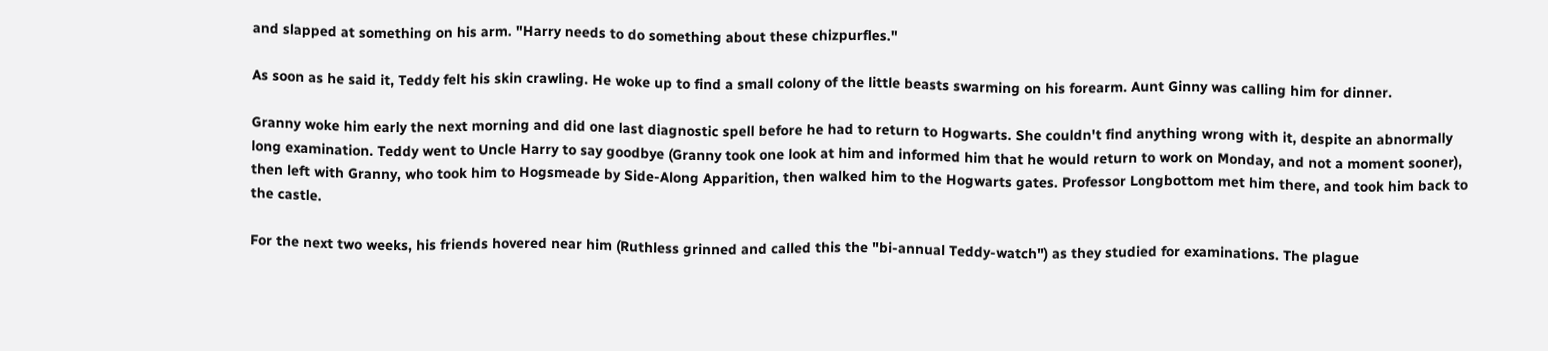and slapped at something on his arm. "Harry needs to do something about these chizpurfles."

As soon as he said it, Teddy felt his skin crawling. He woke up to find a small colony of the little beasts swarming on his forearm. Aunt Ginny was calling him for dinner.

Granny woke him early the next morning and did one last diagnostic spell before he had to return to Hogwarts. She couldn't find anything wrong with it, despite an abnormally long examination. Teddy went to Uncle Harry to say goodbye (Granny took one look at him and informed him that he would return to work on Monday, and not a moment sooner), then left with Granny, who took him to Hogsmeade by Side-Along Apparition, then walked him to the Hogwarts gates. Professor Longbottom met him there, and took him back to the castle.

For the next two weeks, his friends hovered near him (Ruthless grinned and called this the "bi-annual Teddy-watch") as they studied for examinations. The plague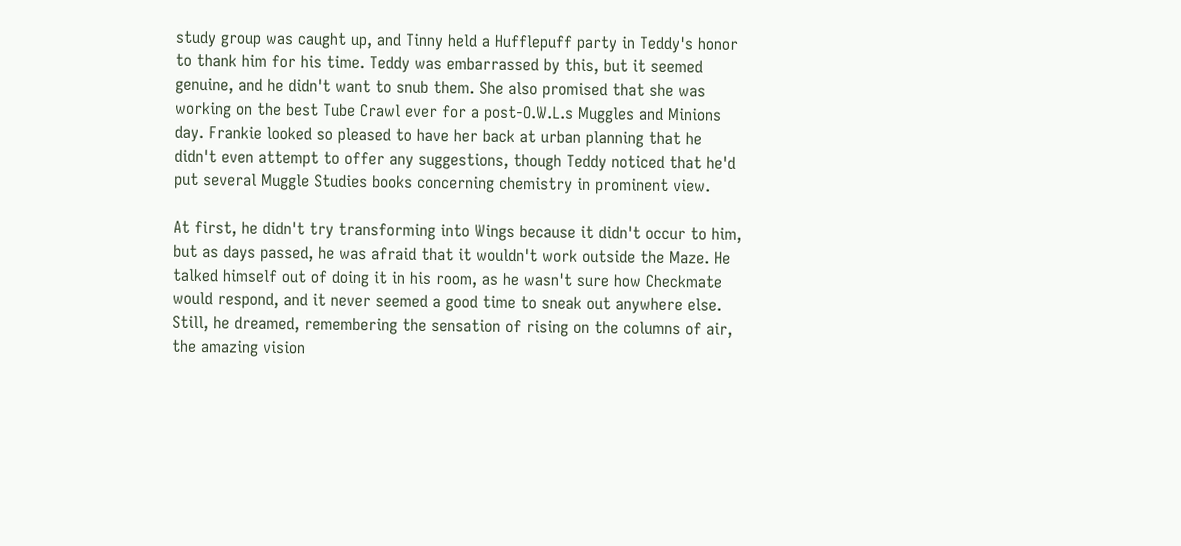study group was caught up, and Tinny held a Hufflepuff party in Teddy's honor to thank him for his time. Teddy was embarrassed by this, but it seemed genuine, and he didn't want to snub them. She also promised that she was working on the best Tube Crawl ever for a post-O.W.L.s Muggles and Minions day. Frankie looked so pleased to have her back at urban planning that he didn't even attempt to offer any suggestions, though Teddy noticed that he'd put several Muggle Studies books concerning chemistry in prominent view.

At first, he didn't try transforming into Wings because it didn't occur to him, but as days passed, he was afraid that it wouldn't work outside the Maze. He talked himself out of doing it in his room, as he wasn't sure how Checkmate would respond, and it never seemed a good time to sneak out anywhere else. Still, he dreamed, remembering the sensation of rising on the columns of air, the amazing vision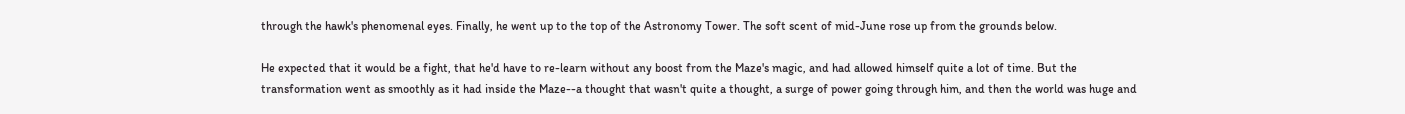through the hawk's phenomenal eyes. Finally, he went up to the top of the Astronomy Tower. The soft scent of mid-June rose up from the grounds below.

He expected that it would be a fight, that he'd have to re-learn without any boost from the Maze's magic, and had allowed himself quite a lot of time. But the transformation went as smoothly as it had inside the Maze--a thought that wasn't quite a thought, a surge of power going through him, and then the world was huge and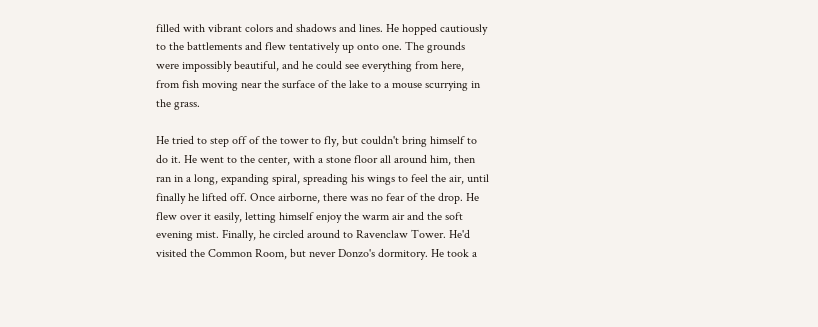filled with vibrant colors and shadows and lines. He hopped cautiously to the battlements and flew tentatively up onto one. The grounds were impossibly beautiful, and he could see everything from here, from fish moving near the surface of the lake to a mouse scurrying in the grass.

He tried to step off of the tower to fly, but couldn't bring himself to do it. He went to the center, with a stone floor all around him, then ran in a long, expanding spiral, spreading his wings to feel the air, until finally he lifted off. Once airborne, there was no fear of the drop. He flew over it easily, letting himself enjoy the warm air and the soft evening mist. Finally, he circled around to Ravenclaw Tower. He'd visited the Common Room, but never Donzo's dormitory. He took a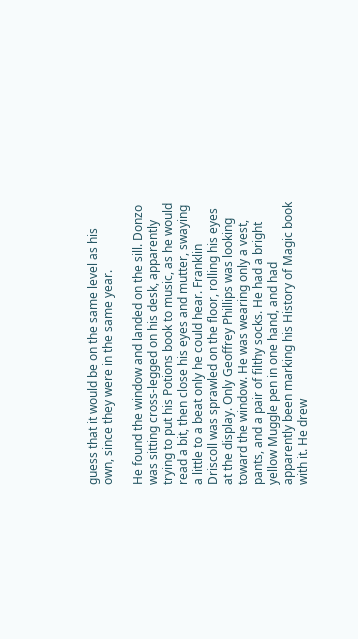guess that it would be on the same level as his own, since they were in the same year.

He found the window and landed on the sill. Donzo was sitting cross-legged on his desk, apparently trying to put his Potions book to music, as he would read a bit, then close his eyes and mutter, swaying a little to a beat only he could hear. Franklin Driscoll was sprawled on the floor, rolling his eyes at the display. Only Geoffrey Phillips was looking toward the window. He was wearing only a vest, pants, and a pair of filthy socks. He had a bright yellow Muggle pen in one hand, and had apparently been marking his History of Magic book with it. He drew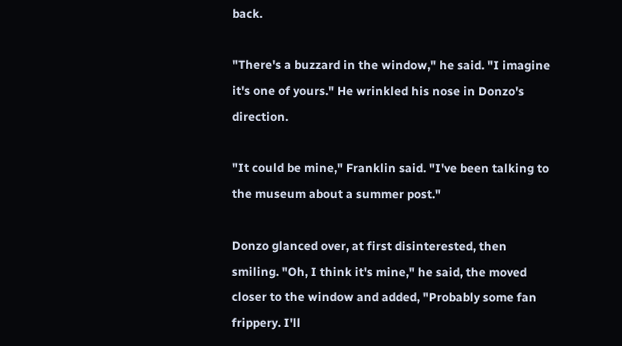back.

"There's a buzzard in the window," he said. "I imagine it's one of yours." He wrinkled his nose in Donzo's direction.

"It could be mine," Franklin said. "I've been talking to the museum about a summer post."

Donzo glanced over, at first disinterested, then smiling. "Oh, I think it's mine," he said, the moved closer to the window and added, "Probably some fan frippery. I'll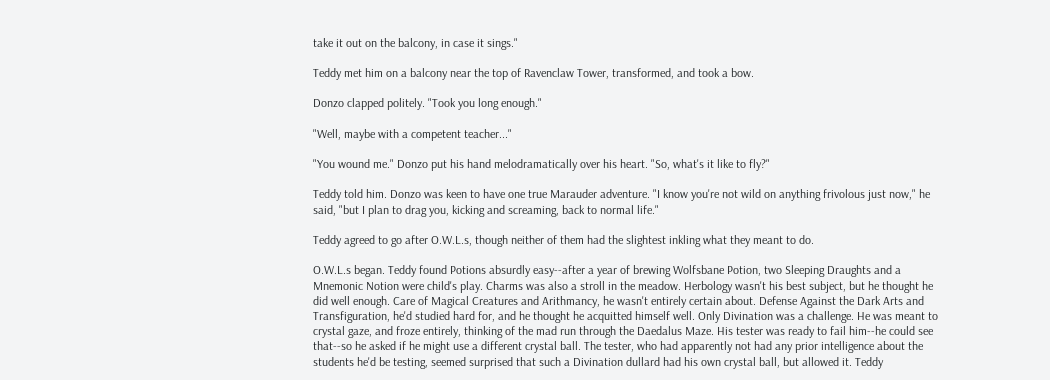take it out on the balcony, in case it sings."

Teddy met him on a balcony near the top of Ravenclaw Tower, transformed, and took a bow.

Donzo clapped politely. "Took you long enough."

"Well, maybe with a competent teacher..."

"You wound me." Donzo put his hand melodramatically over his heart. "So, what's it like to fly?"

Teddy told him. Donzo was keen to have one true Marauder adventure. "I know you're not wild on anything frivolous just now," he said, "but I plan to drag you, kicking and screaming, back to normal life."

Teddy agreed to go after O.W.L.s, though neither of them had the slightest inkling what they meant to do.

O.W.L.s began. Teddy found Potions absurdly easy--after a year of brewing Wolfsbane Potion, two Sleeping Draughts and a Mnemonic Notion were child's play. Charms was also a stroll in the meadow. Herbology wasn't his best subject, but he thought he did well enough. Care of Magical Creatures and Arithmancy, he wasn't entirely certain about. Defense Against the Dark Arts and Transfiguration, he'd studied hard for, and he thought he acquitted himself well. Only Divination was a challenge. He was meant to crystal gaze, and froze entirely, thinking of the mad run through the Daedalus Maze. His tester was ready to fail him--he could see that--so he asked if he might use a different crystal ball. The tester, who had apparently not had any prior intelligence about the students he'd be testing, seemed surprised that such a Divination dullard had his own crystal ball, but allowed it. Teddy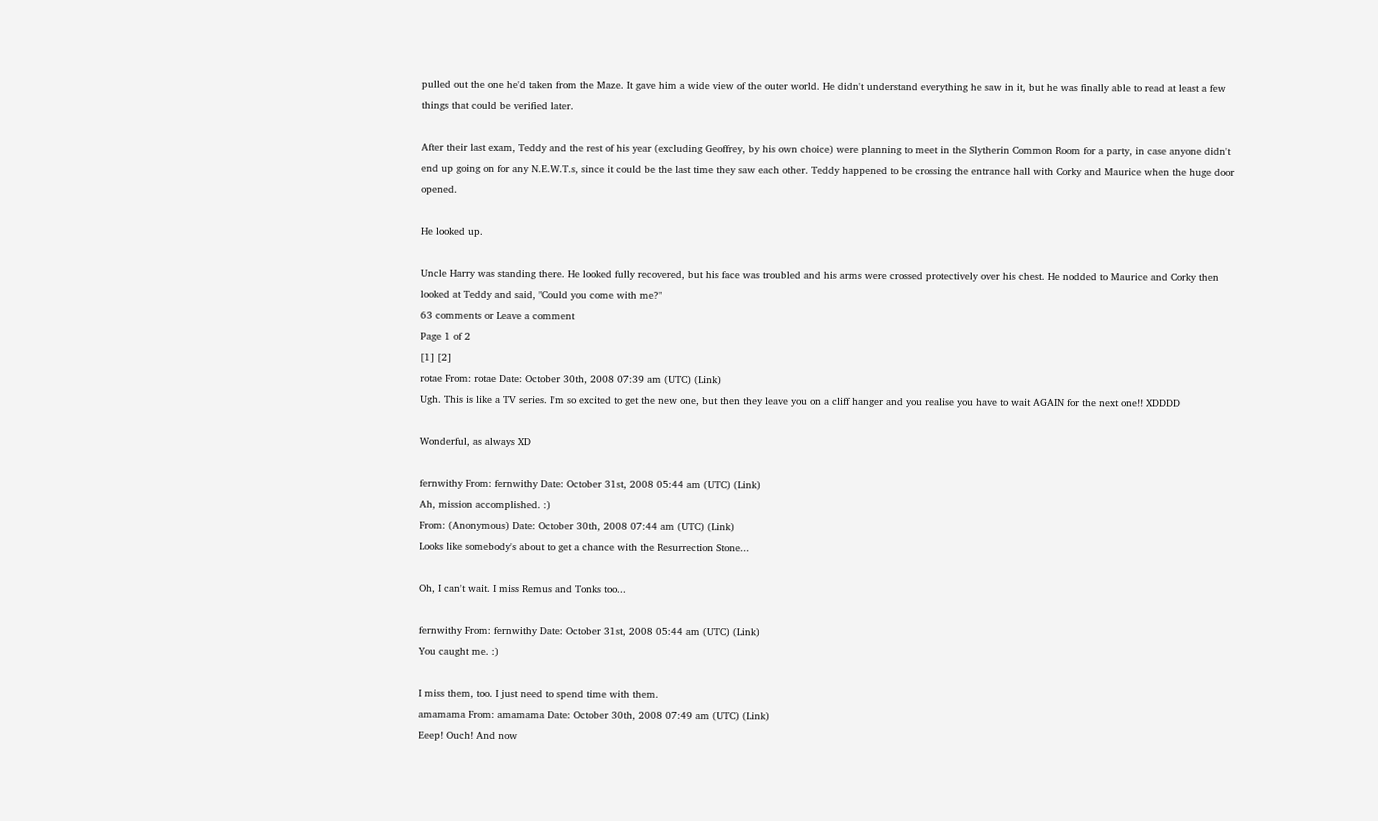pulled out the one he'd taken from the Maze. It gave him a wide view of the outer world. He didn't understand everything he saw in it, but he was finally able to read at least a few things that could be verified later.

After their last exam, Teddy and the rest of his year (excluding Geoffrey, by his own choice) were planning to meet in the Slytherin Common Room for a party, in case anyone didn't end up going on for any N.E.W.T.s, since it could be the last time they saw each other. Teddy happened to be crossing the entrance hall with Corky and Maurice when the huge door opened.

He looked up.

Uncle Harry was standing there. He looked fully recovered, but his face was troubled and his arms were crossed protectively over his chest. He nodded to Maurice and Corky then looked at Teddy and said, "Could you come with me?"
63 comments or Leave a comment
Page 1 of 2
[1] [2]
rotae From: rotae Date: October 30th, 2008 07:39 am (UTC) (Link)
Ugh. This is like a TV series. I'm so excited to get the new one, but then they leave you on a cliff hanger and you realise you have to wait AGAIN for the next one!! XDDDD

Wonderful, as always XD

fernwithy From: fernwithy Date: October 31st, 2008 05:44 am (UTC) (Link)
Ah, mission accomplished. :)
From: (Anonymous) Date: October 30th, 2008 07:44 am (UTC) (Link)
Looks like somebody's about to get a chance with the Resurrection Stone...

Oh, I can't wait. I miss Remus and Tonks too...

fernwithy From: fernwithy Date: October 31st, 2008 05:44 am (UTC) (Link)
You caught me. :)

I miss them, too. I just need to spend time with them.
amamama From: amamama Date: October 30th, 2008 07:49 am (UTC) (Link)
Eeep! Ouch! And now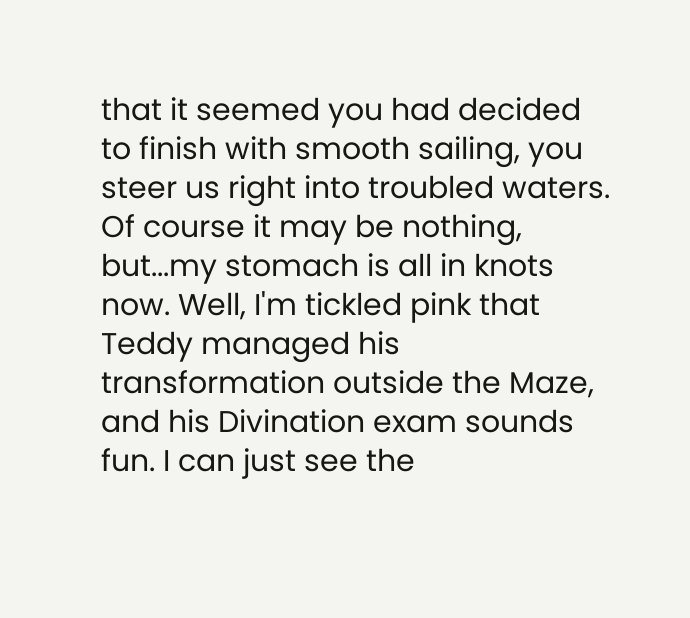that it seemed you had decided to finish with smooth sailing, you steer us right into troubled waters. Of course it may be nothing, but...my stomach is all in knots now. Well, I'm tickled pink that Teddy managed his transformation outside the Maze, and his Divination exam sounds fun. I can just see the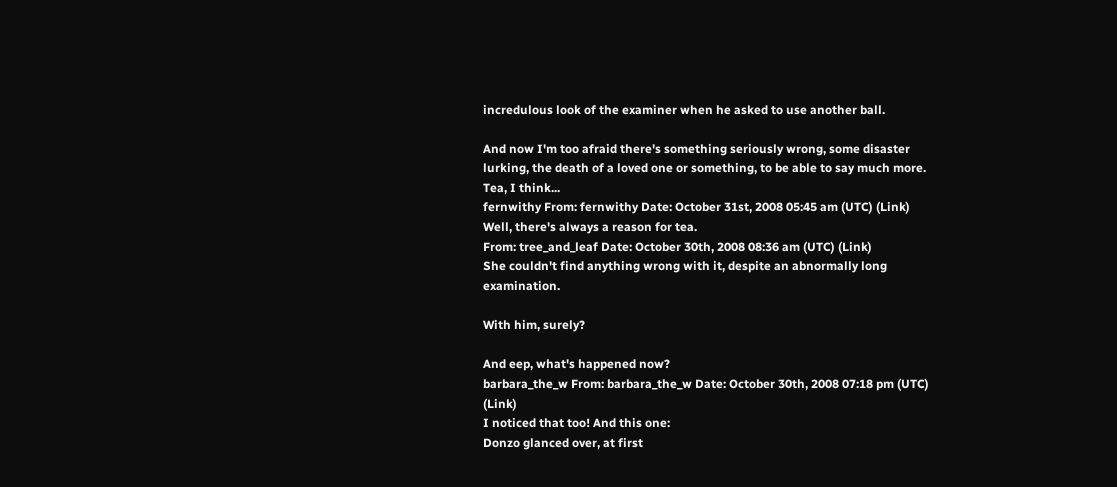incredulous look of the examiner when he asked to use another ball.

And now I'm too afraid there's something seriously wrong, some disaster lurking, the death of a loved one or something, to be able to say much more. Tea, I think...
fernwithy From: fernwithy Date: October 31st, 2008 05:45 am (UTC) (Link)
Well, there's always a reason for tea.
From: tree_and_leaf Date: October 30th, 2008 08:36 am (UTC) (Link)
She couldn't find anything wrong with it, despite an abnormally long examination.

With him, surely?

And eep, what's happened now?
barbara_the_w From: barbara_the_w Date: October 30th, 2008 07:18 pm (UTC) (Link)
I noticed that too! And this one:
Donzo glanced over, at first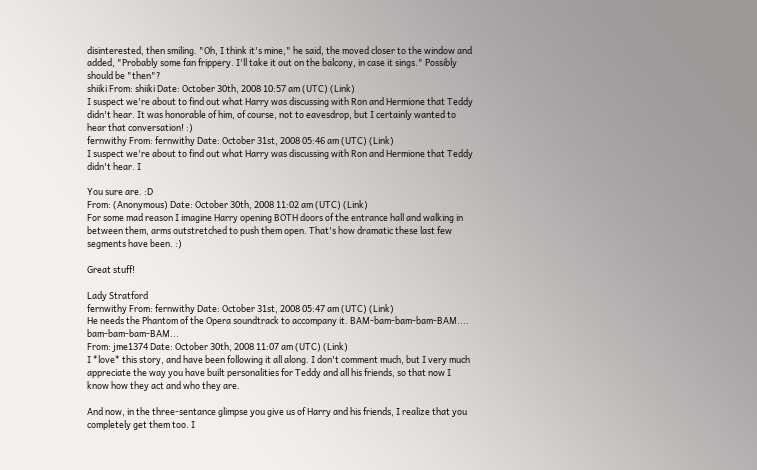disinterested, then smiling. "Oh, I think it's mine," he said, the moved closer to the window and added, "Probably some fan frippery. I'll take it out on the balcony, in case it sings." Possibly should be "then"?
shiiki From: shiiki Date: October 30th, 2008 10:57 am (UTC) (Link)
I suspect we're about to find out what Harry was discussing with Ron and Hermione that Teddy didn't hear. It was honorable of him, of course, not to eavesdrop, but I certainly wanted to hear that conversation! :)
fernwithy From: fernwithy Date: October 31st, 2008 05:46 am (UTC) (Link)
I suspect we're about to find out what Harry was discussing with Ron and Hermione that Teddy didn't hear. I

You sure are. :D
From: (Anonymous) Date: October 30th, 2008 11:02 am (UTC) (Link)
For some mad reason I imagine Harry opening BOTH doors of the entrance hall and walking in between them, arms outstretched to push them open. That's how dramatic these last few segments have been. :)

Great stuff!

Lady Stratford
fernwithy From: fernwithy Date: October 31st, 2008 05:47 am (UTC) (Link)
He needs the Phantom of the Opera soundtrack to accompany it. BAM-bam-bam-bam-BAM.... bam-bam-bam-BAM...
From: jme1374 Date: October 30th, 2008 11:07 am (UTC) (Link)
I *love* this story, and have been following it all along. I don't comment much, but I very much appreciate the way you have built personalities for Teddy and all his friends, so that now I know how they act and who they are.

And now, in the three-sentance glimpse you give us of Harry and his friends, I realize that you completely get them too. I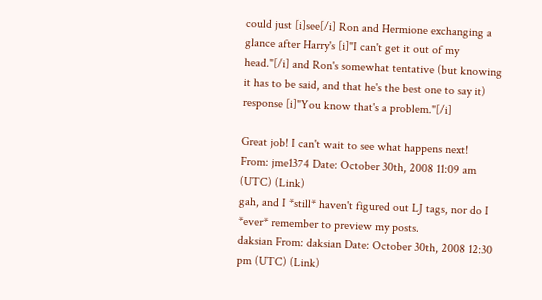could just [i]see[/i] Ron and Hermione exchanging a glance after Harry's [i]"I can't get it out of my head."[/i] and Ron's somewhat tentative (but knowing it has to be said, and that he's the best one to say it) response [i]"You know that's a problem."[/i]

Great job! I can't wait to see what happens next!
From: jme1374 Date: October 30th, 2008 11:09 am (UTC) (Link)
gah, and I *still* haven't figured out LJ tags, nor do I *ever* remember to preview my posts.
daksian From: daksian Date: October 30th, 2008 12:30 pm (UTC) (Link)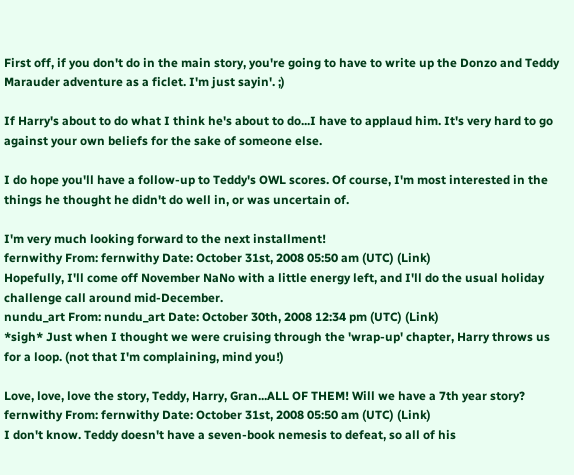First off, if you don't do in the main story, you're going to have to write up the Donzo and Teddy Marauder adventure as a ficlet. I'm just sayin'. ;)

If Harry's about to do what I think he's about to do...I have to applaud him. It's very hard to go against your own beliefs for the sake of someone else.

I do hope you'll have a follow-up to Teddy's OWL scores. Of course, I'm most interested in the things he thought he didn't do well in, or was uncertain of.

I'm very much looking forward to the next installment!
fernwithy From: fernwithy Date: October 31st, 2008 05:50 am (UTC) (Link)
Hopefully, I'll come off November NaNo with a little energy left, and I'll do the usual holiday challenge call around mid-December.
nundu_art From: nundu_art Date: October 30th, 2008 12:34 pm (UTC) (Link)
*sigh* Just when I thought we were cruising through the 'wrap-up' chapter, Harry throws us for a loop. (not that I'm complaining, mind you!)

Love, love, love the story, Teddy, Harry, Gran...ALL OF THEM! Will we have a 7th year story?
fernwithy From: fernwithy Date: October 31st, 2008 05:50 am (UTC) (Link)
I don't know. Teddy doesn't have a seven-book nemesis to defeat, so all of his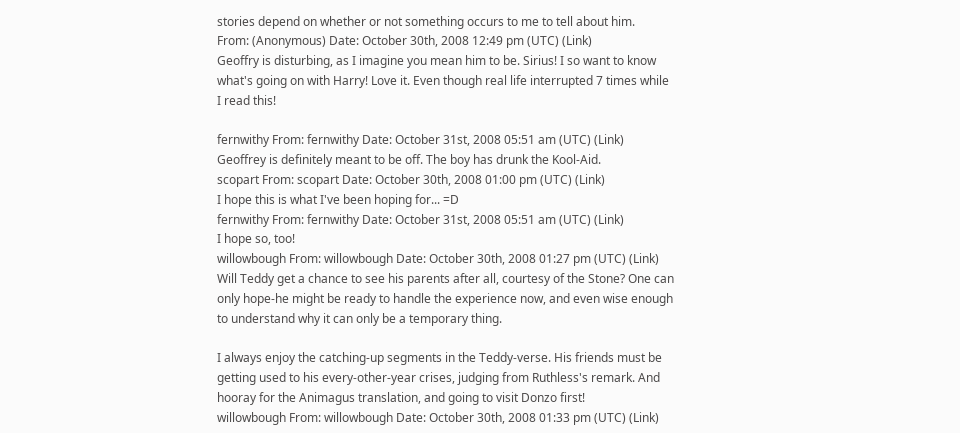stories depend on whether or not something occurs to me to tell about him.
From: (Anonymous) Date: October 30th, 2008 12:49 pm (UTC) (Link)
Geoffry is disturbing, as I imagine you mean him to be. Sirius! I so want to know what's going on with Harry! Love it. Even though real life interrupted 7 times while I read this!

fernwithy From: fernwithy Date: October 31st, 2008 05:51 am (UTC) (Link)
Geoffrey is definitely meant to be off. The boy has drunk the Kool-Aid.
scopart From: scopart Date: October 30th, 2008 01:00 pm (UTC) (Link)
I hope this is what I've been hoping for... =D
fernwithy From: fernwithy Date: October 31st, 2008 05:51 am (UTC) (Link)
I hope so, too!
willowbough From: willowbough Date: October 30th, 2008 01:27 pm (UTC) (Link)
Will Teddy get a chance to see his parents after all, courtesy of the Stone? One can only hope-he might be ready to handle the experience now, and even wise enough to understand why it can only be a temporary thing.

I always enjoy the catching-up segments in the Teddy-verse. His friends must be getting used to his every-other-year crises, judging from Ruthless's remark. And hooray for the Animagus translation, and going to visit Donzo first!
willowbough From: willowbough Date: October 30th, 2008 01:33 pm (UTC) (Link)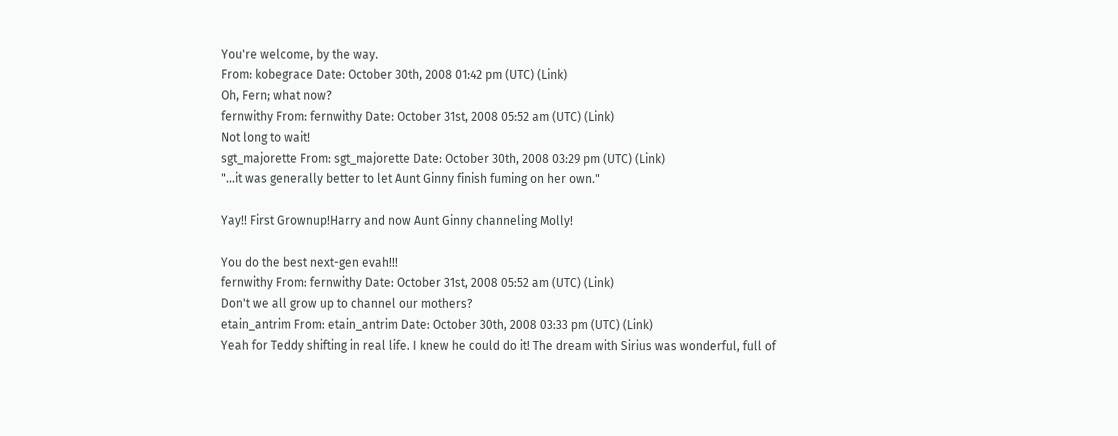You're welcome, by the way.
From: kobegrace Date: October 30th, 2008 01:42 pm (UTC) (Link)
Oh, Fern; what now?
fernwithy From: fernwithy Date: October 31st, 2008 05:52 am (UTC) (Link)
Not long to wait!
sgt_majorette From: sgt_majorette Date: October 30th, 2008 03:29 pm (UTC) (Link)
"...it was generally better to let Aunt Ginny finish fuming on her own."

Yay!! First Grownup!Harry and now Aunt Ginny channeling Molly!

You do the best next-gen evah!!!
fernwithy From: fernwithy Date: October 31st, 2008 05:52 am (UTC) (Link)
Don't we all grow up to channel our mothers?
etain_antrim From: etain_antrim Date: October 30th, 2008 03:33 pm (UTC) (Link)
Yeah for Teddy shifting in real life. I knew he could do it! The dream with Sirius was wonderful, full of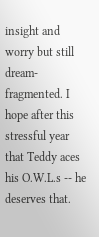insight and worry but still dream-fragmented. I hope after this stressful year that Teddy aces his O.W.L.s -- he deserves that.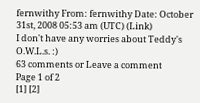fernwithy From: fernwithy Date: October 31st, 2008 05:53 am (UTC) (Link)
I don't have any worries about Teddy's O.W.L.s. :)
63 comments or Leave a comment
Page 1 of 2
[1] [2]